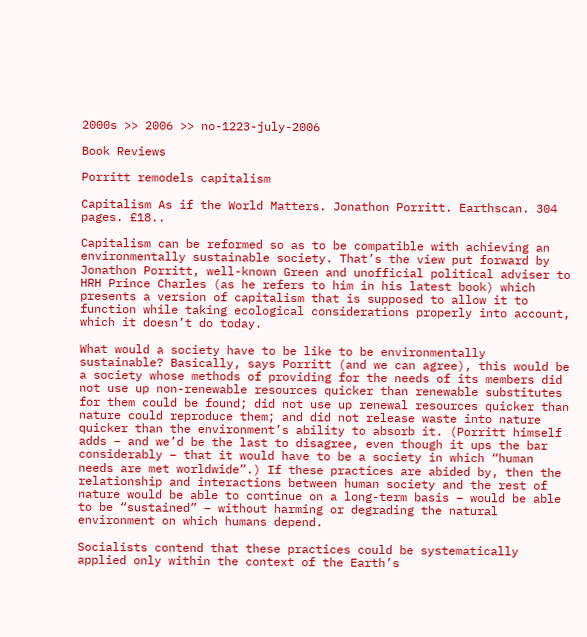2000s >> 2006 >> no-1223-july-2006

Book Reviews

Porritt remodels capitalism

Capitalism As if the World Matters. Jonathon Porritt. Earthscan. 304 pages. £18..

Capitalism can be reformed so as to be compatible with achieving an environmentally sustainable society. That’s the view put forward by Jonathon Porritt, well-known Green and unofficial political adviser to HRH Prince Charles (as he refers to him in his latest book) which presents a version of capitalism that is supposed to allow it to function while taking ecological considerations properly into account, which it doesn’t do today.

What would a society have to be like to be environmentally sustainable? Basically, says Porritt (and we can agree), this would be a society whose methods of providing for the needs of its members did not use up non-renewable resources quicker than renewable substitutes for them could be found; did not use up renewal resources quicker than nature could reproduce them; and did not release waste into nature quicker than the environment’s ability to absorb it. (Porritt himself adds – and we’d be the last to disagree, even though it ups the bar considerably – that it would have to be a society in which “human needs are met worldwide”.) If these practices are abided by, then the relationship and interactions between human society and the rest of nature would be able to continue on a long-term basis – would be able to be “sustained” – without harming or degrading the natural environment on which humans depend.

Socialists contend that these practices could be systematically applied only within the context of the Earth’s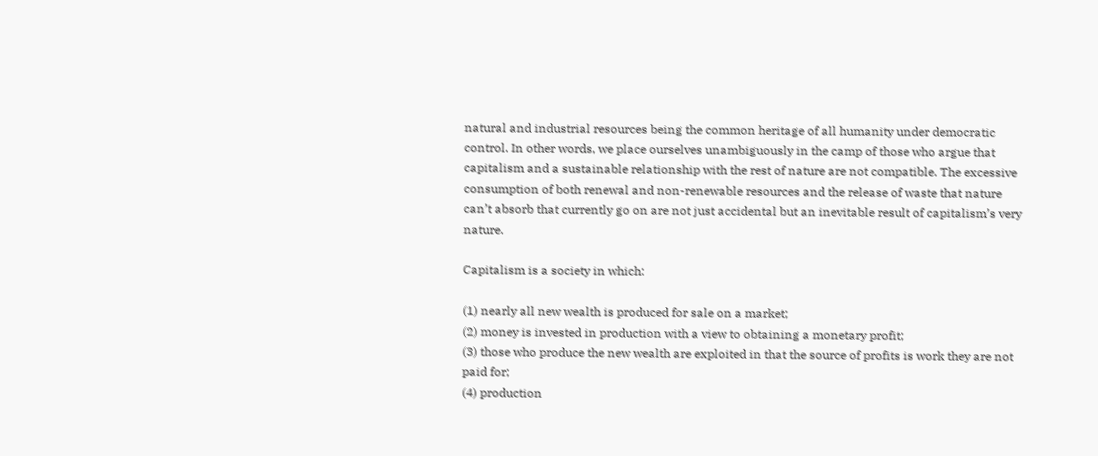natural and industrial resources being the common heritage of all humanity under democratic control. In other words, we place ourselves unambiguously in the camp of those who argue that capitalism and a sustainable relationship with the rest of nature are not compatible. The excessive consumption of both renewal and non-renewable resources and the release of waste that nature can’t absorb that currently go on are not just accidental but an inevitable result of capitalism’s very nature.

Capitalism is a society in which:

(1) nearly all new wealth is produced for sale on a market;
(2) money is invested in production with a view to obtaining a monetary profit;
(3) those who produce the new wealth are exploited in that the source of profits is work they are not paid for;
(4) production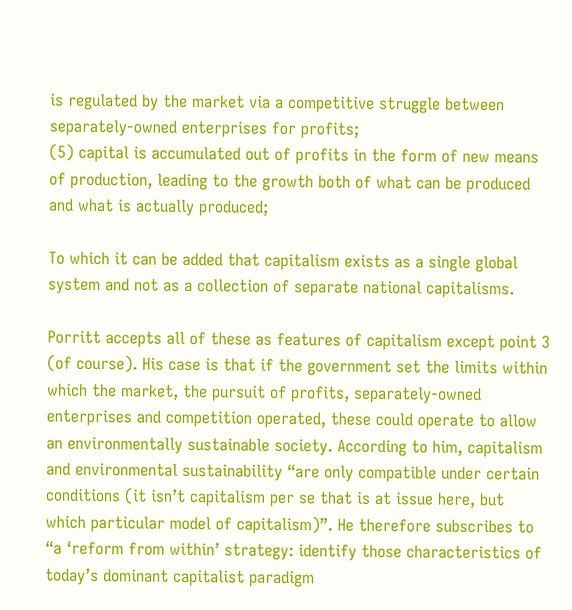is regulated by the market via a competitive struggle between separately-owned enterprises for profits;
(5) capital is accumulated out of profits in the form of new means of production, leading to the growth both of what can be produced and what is actually produced;

To which it can be added that capitalism exists as a single global system and not as a collection of separate national capitalisms.

Porritt accepts all of these as features of capitalism except point 3 (of course). His case is that if the government set the limits within which the market, the pursuit of profits, separately-owned enterprises and competition operated, these could operate to allow an environmentally sustainable society. According to him, capitalism and environmental sustainability “are only compatible under certain conditions (it isn’t capitalism per se that is at issue here, but which particular model of capitalism)”. He therefore subscribes to “a ‘reform from within’ strategy: identify those characteristics of today’s dominant capitalist paradigm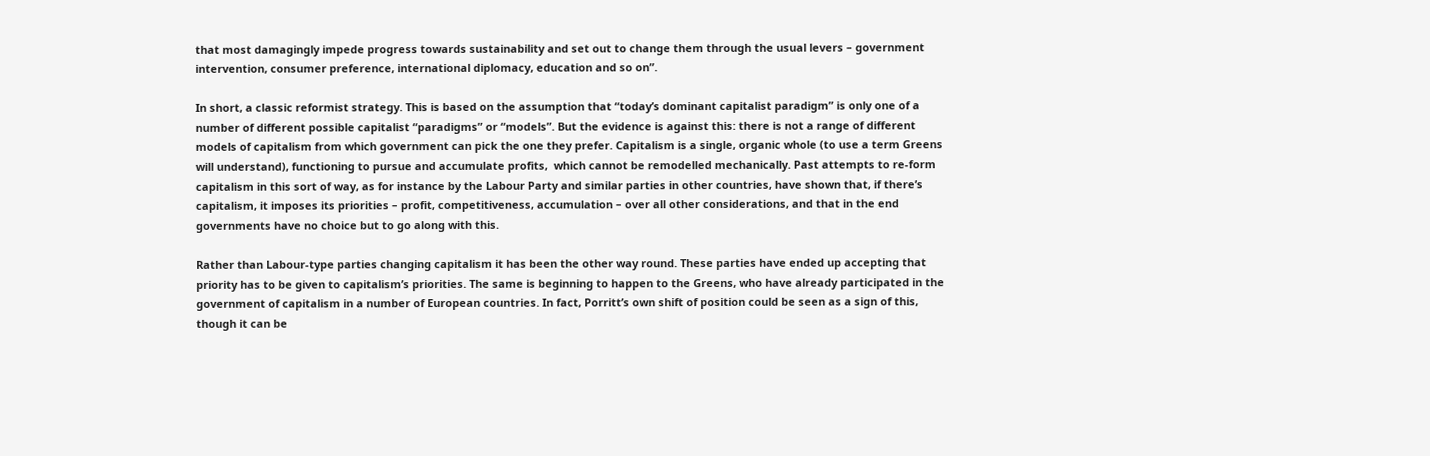that most damagingly impede progress towards sustainability and set out to change them through the usual levers – government intervention, consumer preference, international diplomacy, education and so on”.

In short, a classic reformist strategy. This is based on the assumption that “today’s dominant capitalist paradigm” is only one of a number of different possible capitalist “paradigms” or “models”. But the evidence is against this: there is not a range of different models of capitalism from which government can pick the one they prefer. Capitalism is a single, organic whole (to use a term Greens will understand), functioning to pursue and accumulate profits,  which cannot be remodelled mechanically. Past attempts to re-form capitalism in this sort of way, as for instance by the Labour Party and similar parties in other countries, have shown that, if there’s capitalism, it imposes its priorities – profit, competitiveness, accumulation – over all other considerations, and that in the end governments have no choice but to go along with this.

Rather than Labour-type parties changing capitalism it has been the other way round. These parties have ended up accepting that priority has to be given to capitalism’s priorities. The same is beginning to happen to the Greens, who have already participated in the government of capitalism in a number of European countries. In fact, Porritt’s own shift of position could be seen as a sign of this, though it can be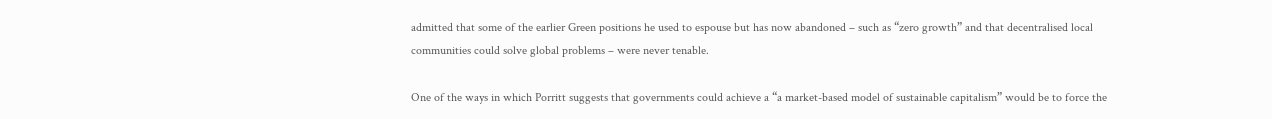admitted that some of the earlier Green positions he used to espouse but has now abandoned – such as “zero growth” and that decentralised local communities could solve global problems – were never tenable.

One of the ways in which Porritt suggests that governments could achieve a “a market-based model of sustainable capitalism” would be to force the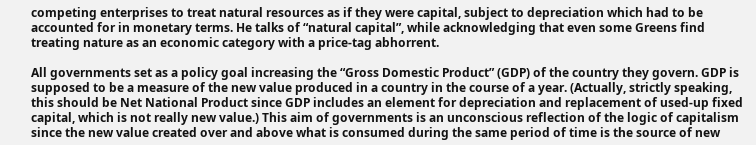competing enterprises to treat natural resources as if they were capital, subject to depreciation which had to be accounted for in monetary terms. He talks of “natural capital”, while acknowledging that even some Greens find treating nature as an economic category with a price-tag abhorrent.

All governments set as a policy goal increasing the “Gross Domestic Product” (GDP) of the country they govern. GDP is supposed to be a measure of the new value produced in a country in the course of a year. (Actually, strictly speaking, this should be Net National Product since GDP includes an element for depreciation and replacement of used-up fixed capital, which is not really new value.) This aim of governments is an unconscious reflection of the logic of capitalism since the new value created over and above what is consumed during the same period of time is the source of new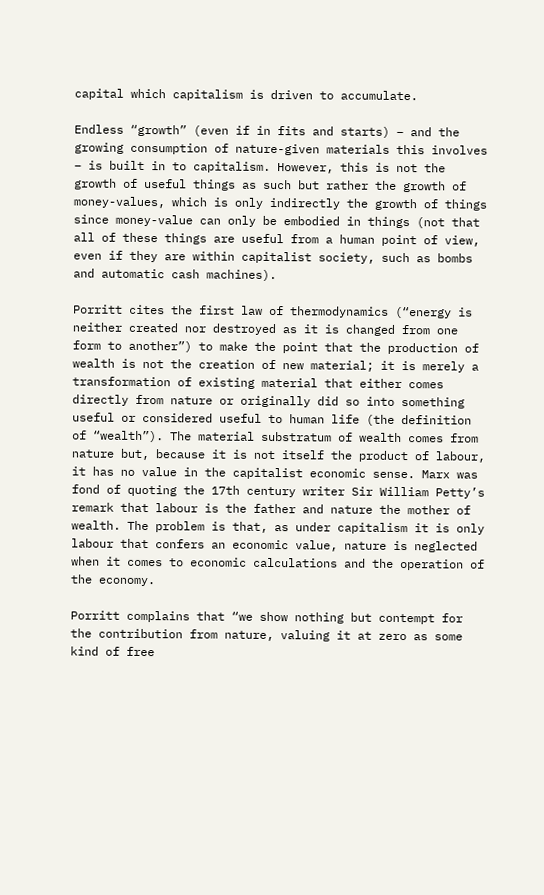capital which capitalism is driven to accumulate.

Endless “growth” (even if in fits and starts) – and the growing consumption of nature-given materials this involves – is built in to capitalism. However, this is not the growth of useful things as such but rather the growth of money-values, which is only indirectly the growth of things since money-value can only be embodied in things (not that all of these things are useful from a human point of view, even if they are within capitalist society, such as bombs and automatic cash machines).

Porritt cites the first law of thermodynamics (“energy is neither created nor destroyed as it is changed from one form to another”) to make the point that the production of wealth is not the creation of new material; it is merely a transformation of existing material that either comes directly from nature or originally did so into something useful or considered useful to human life (the definition of “wealth”). The material substratum of wealth comes from nature but, because it is not itself the product of labour, it has no value in the capitalist economic sense. Marx was fond of quoting the 17th century writer Sir William Petty’s remark that labour is the father and nature the mother of wealth. The problem is that, as under capitalism it is only labour that confers an economic value, nature is neglected when it comes to economic calculations and the operation of the economy.

Porritt complains that “we show nothing but contempt for the contribution from nature, valuing it at zero as some kind of free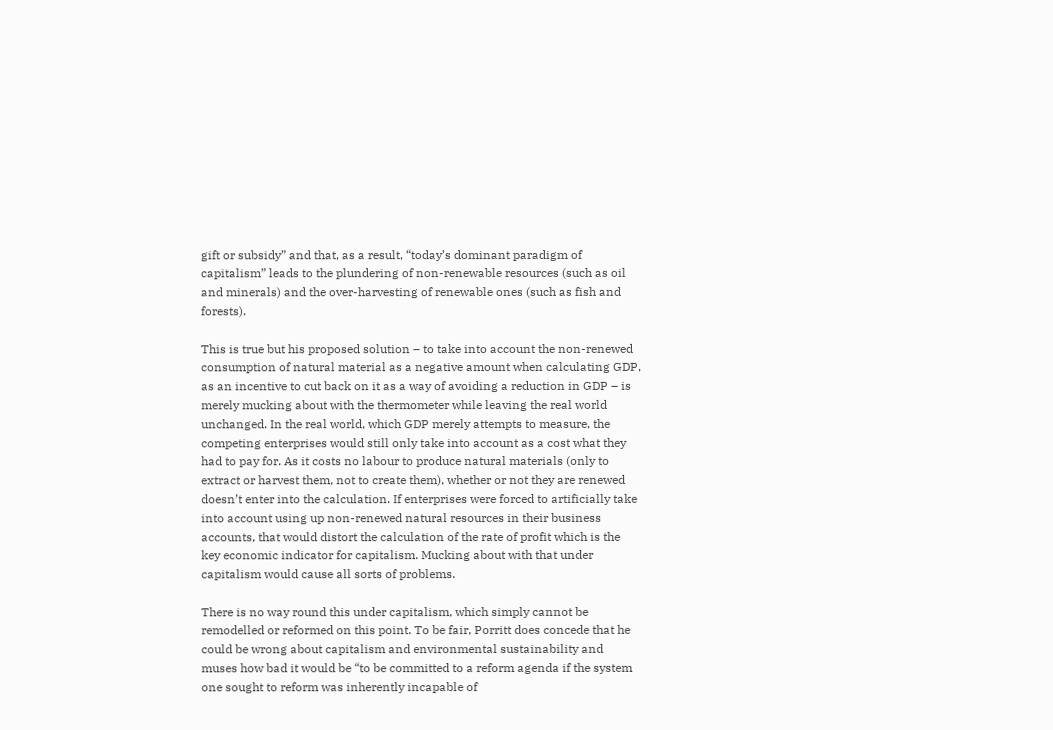gift or subsidy” and that, as a result, “today’s dominant paradigm of capitalism” leads to the plundering of non-renewable resources (such as oil and minerals) and the over-harvesting of renewable ones (such as fish and forests).

This is true but his proposed solution – to take into account the non-renewed consumption of natural material as a negative amount when calculating GDP, as an incentive to cut back on it as a way of avoiding a reduction in GDP – is merely mucking about with the thermometer while leaving the real world unchanged. In the real world, which GDP merely attempts to measure, the competing enterprises would still only take into account as a cost what they had to pay for. As it costs no labour to produce natural materials (only to extract or harvest them, not to create them), whether or not they are renewed doesn’t enter into the calculation. If enterprises were forced to artificially take into account using up non-renewed natural resources in their business accounts, that would distort the calculation of the rate of profit which is the key economic indicator for capitalism. Mucking about with that under capitalism would cause all sorts of problems.

There is no way round this under capitalism, which simply cannot be remodelled or reformed on this point. To be fair, Porritt does concede that he could be wrong about capitalism and environmental sustainability and muses how bad it would be “to be committed to a reform agenda if the system one sought to reform was inherently incapable of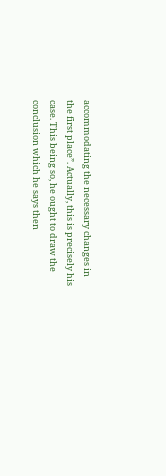accommodating the necessary changes in the first place”. Actually, this is precisely his case. This being so, he ought to draw the conclusion which he says then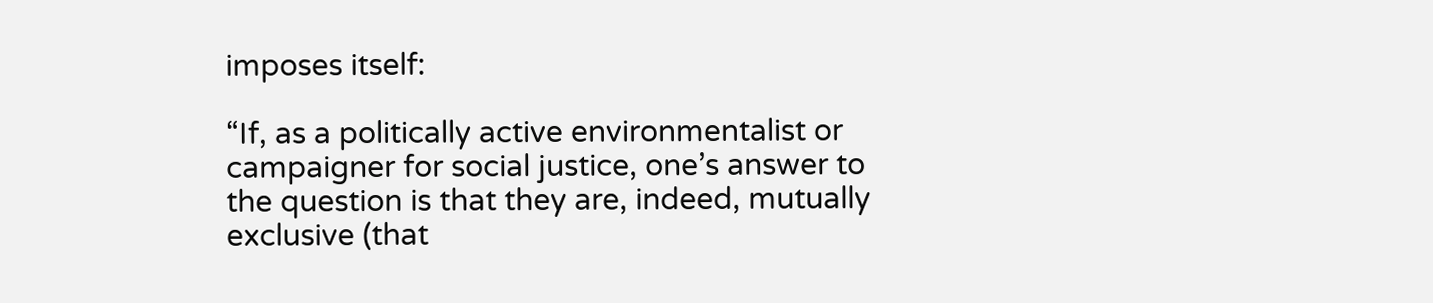imposes itself:

“If, as a politically active environmentalist or campaigner for social justice, one’s answer to the question is that they are, indeed, mutually exclusive (that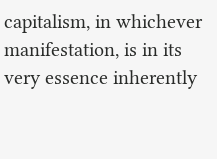capitalism, in whichever manifestation, is in its very essence inherently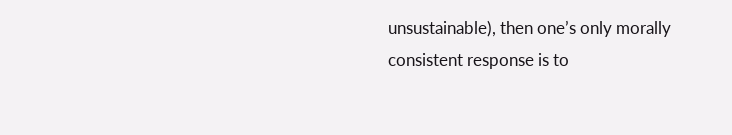unsustainable), then one’s only morally consistent response is to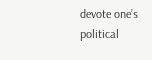devote one’s political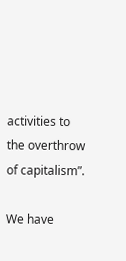activities to the overthrow of capitalism”.

We have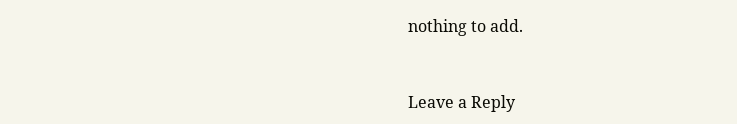nothing to add.


Leave a Reply